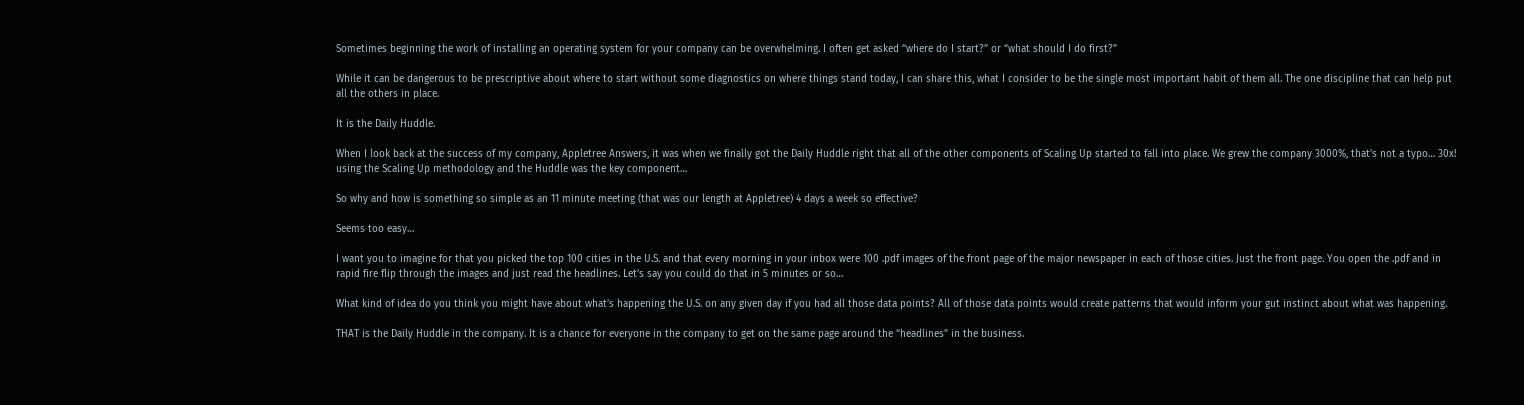Sometimes beginning the work of installing an operating system for your company can be overwhelming. I often get asked “where do I start?” or “what should I do first?”

While it can be dangerous to be prescriptive about where to start without some diagnostics on where things stand today, I can share this, what I consider to be the single most important habit of them all. The one discipline that can help put all the others in place.

It is the Daily Huddle.

When I look back at the success of my company, Appletree Answers, it was when we finally got the Daily Huddle right that all of the other components of Scaling Up started to fall into place. We grew the company 3000%, that’s not a typo… 30x! using the Scaling Up methodology and the Huddle was the key component…

So why and how is something so simple as an 11 minute meeting (that was our length at Appletree) 4 days a week so effective?

Seems too easy…

I want you to imagine for that you picked the top 100 cities in the U.S. and that every morning in your inbox were 100 .pdf images of the front page of the major newspaper in each of those cities. Just the front page. You open the .pdf and in rapid fire flip through the images and just read the headlines. Let’s say you could do that in 5 minutes or so…

What kind of idea do you think you might have about what’s happening the U.S. on any given day if you had all those data points? All of those data points would create patterns that would inform your gut instinct about what was happening.

THAT is the Daily Huddle in the company. It is a chance for everyone in the company to get on the same page around the “headlines” in the business.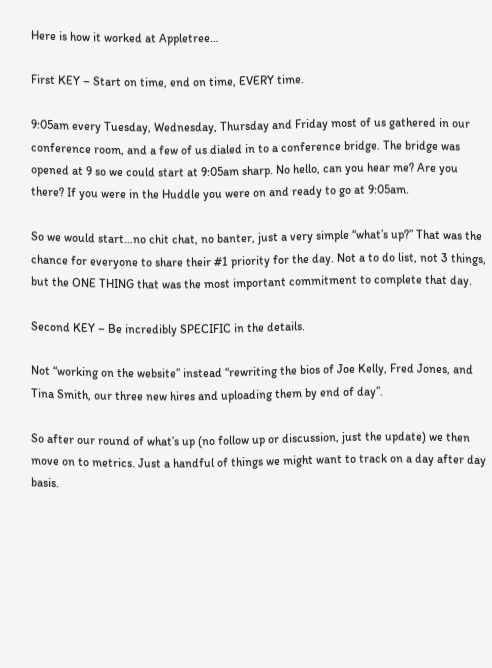Here is how it worked at Appletree…

First KEY – Start on time, end on time, EVERY time.

9:05am every Tuesday, Wednesday, Thursday and Friday most of us gathered in our conference room, and a few of us dialed in to a conference bridge. The bridge was opened at 9 so we could start at 9:05am sharp. No hello, can you hear me? Are you there? If you were in the Huddle you were on and ready to go at 9:05am.

So we would start…no chit chat, no banter, just a very simple “what’s up?” That was the chance for everyone to share their #1 priority for the day. Not a to do list, not 3 things, but the ONE THING that was the most important commitment to complete that day.

Second KEY – Be incredibly SPECIFIC in the details.

Not “working on the website” instead “rewriting the bios of Joe Kelly, Fred Jones, and Tina Smith, our three new hires and uploading them by end of day”.

So after our round of what’s up (no follow up or discussion, just the update) we then move on to metrics. Just a handful of things we might want to track on a day after day basis.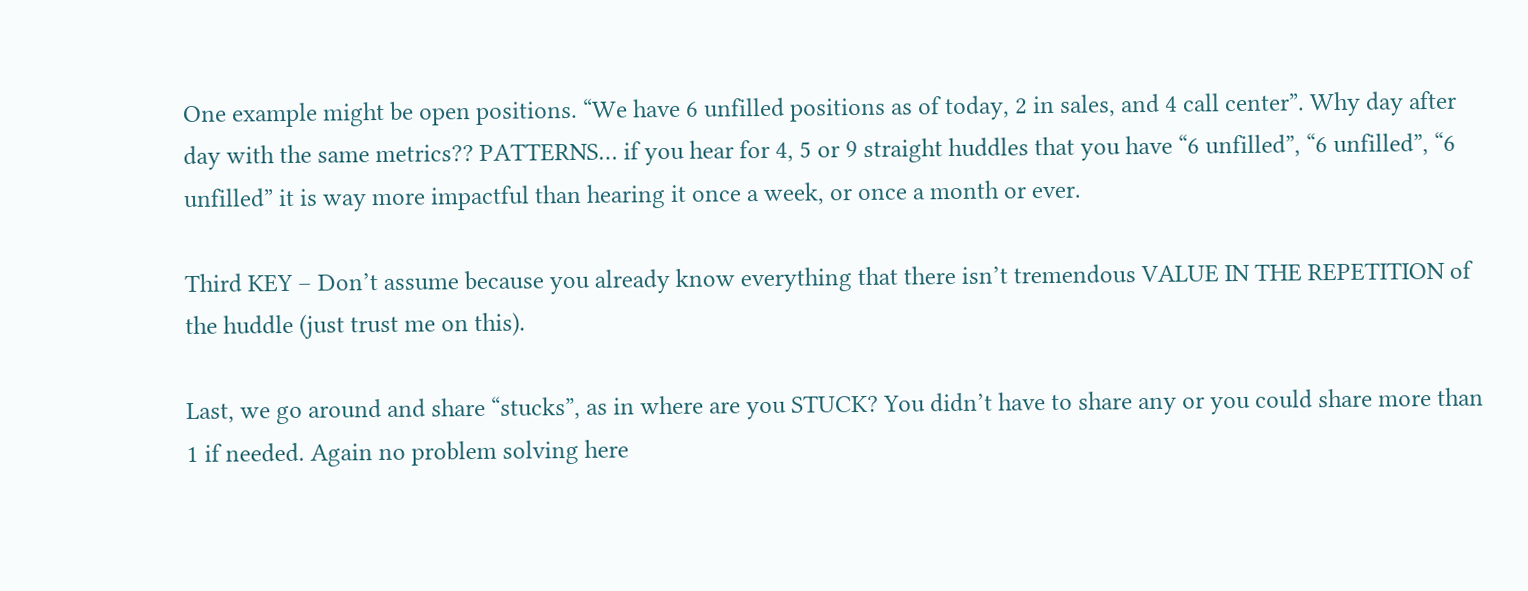One example might be open positions. “We have 6 unfilled positions as of today, 2 in sales, and 4 call center”. Why day after day with the same metrics?? PATTERNS… if you hear for 4, 5 or 9 straight huddles that you have “6 unfilled”, “6 unfilled”, “6 unfilled” it is way more impactful than hearing it once a week, or once a month or ever.

Third KEY – Don’t assume because you already know everything that there isn’t tremendous VALUE IN THE REPETITION of the huddle (just trust me on this).

Last, we go around and share “stucks”, as in where are you STUCK? You didn’t have to share any or you could share more than 1 if needed. Again no problem solving here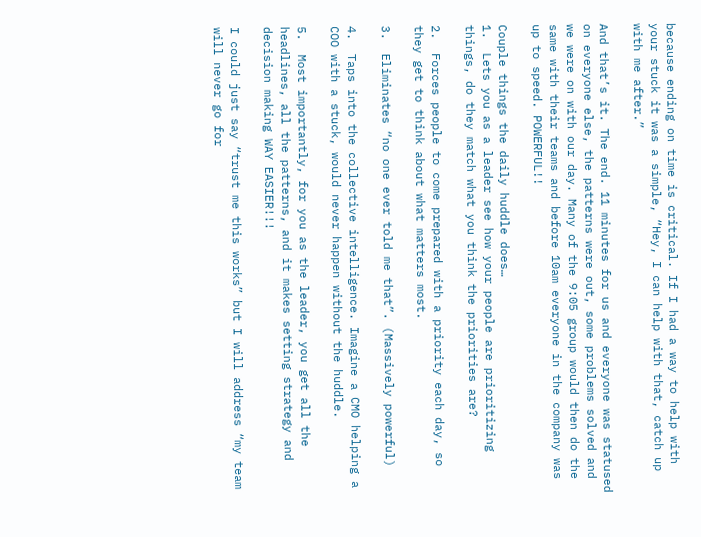because ending on time is critical. If I had a way to help with your stuck it was a simple, “Hey, I can help with that, catch up with me after.”

And that’s it. The end. 11 minutes for us and everyone was statused on everyone else, the patterns were out, some problems solved and we were on with our day. Many of the 9:05 group would then do the same with their teams and before 10am everyone in the company was up to speed. POWERFUL!!

Couple things the daily huddle does…
1.  Lets you as a leader see how your people are prioritizing things, do they match what you think the priorities are?

2.  Forces people to come prepared with a priority each day, so they get to think about what matters most.

3.  Eliminates “no one ever told me that”. (Massively powerful)

4.  Taps into the collective intelligence. Imagine a CMO helping a COO with a stuck, would never happen without the huddle.

5.  Most importantly, for you as the leader, you get all the headlines, all the patterns, and it makes setting strategy and decision making WAY EASIER!!!

I could just say “trust me this works” but I will address “my team will never go for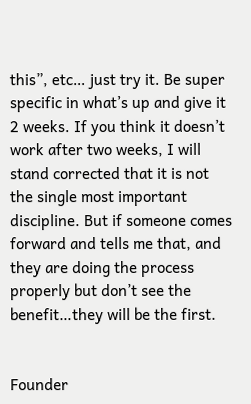this”, etc… just try it. Be super specific in what’s up and give it 2 weeks. If you think it doesn’t work after two weeks, I will stand corrected that it is not the single most important discipline. But if someone comes forward and tells me that, and they are doing the process properly but don’t see the benefit…they will be the first.


Founder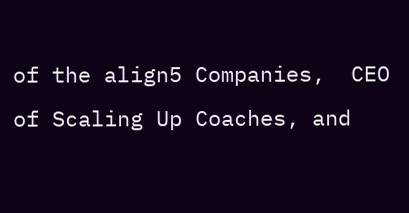of the align5 Companies,  CEO of Scaling Up Coaches, and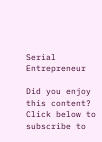Serial Entrepreneur

Did you enjoy this content?  Click below to subscribe to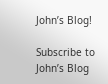John’s Blog!

Subscribe to John’s Blog